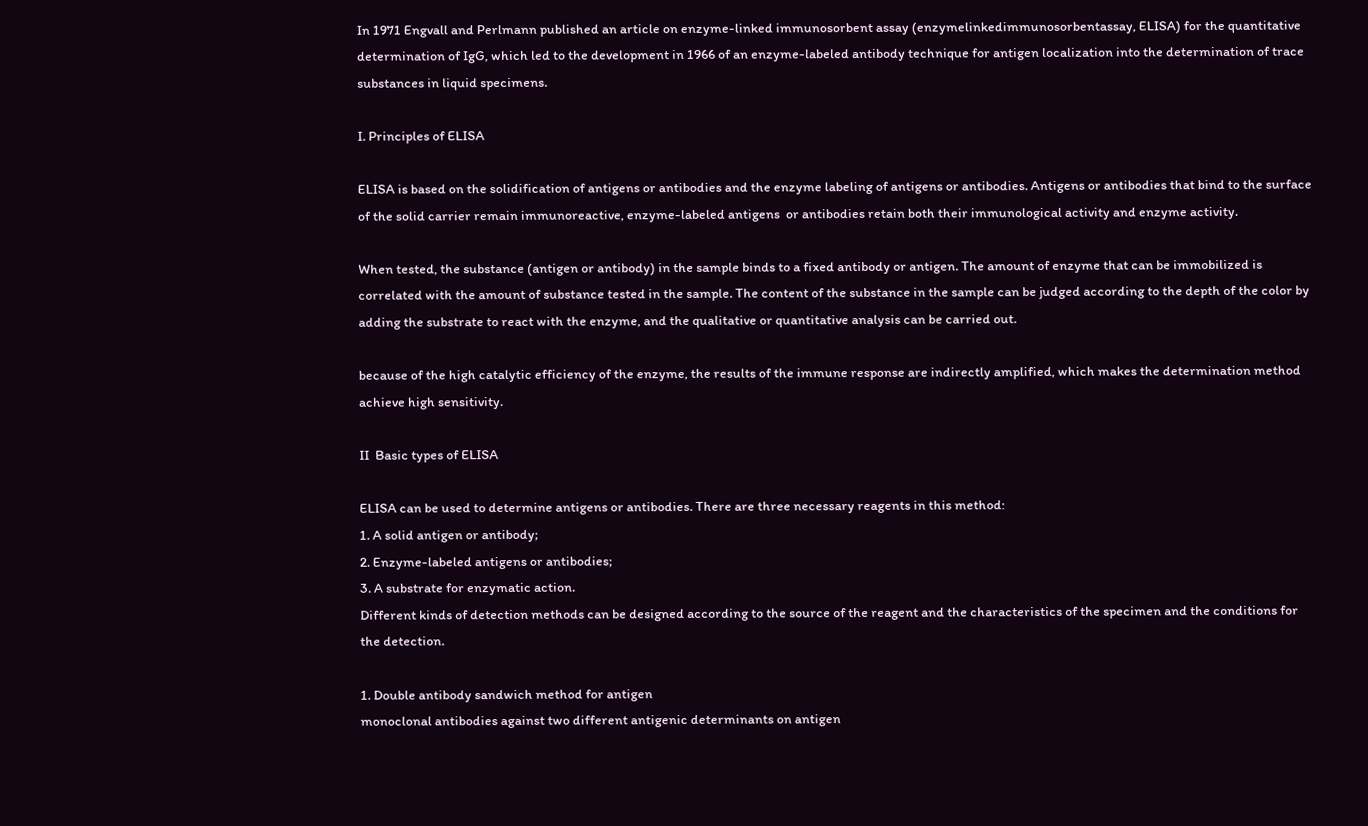In 1971 Engvall and Perlmann published an article on enzyme-linked immunosorbent assay (enzymelinkedimmunosorbentassay, ELISA) for the quantitative determination of IgG, which led to the development in 1966 of an enzyme-labeled antibody technique for antigen localization into the determination of trace substances in liquid specimens.

I. Principles of ELISA

ELISA is based on the solidification of antigens or antibodies and the enzyme labeling of antigens or antibodies. Antigens or antibodies that bind to the surface of the solid carrier remain immunoreactive, enzyme-labeled antigens  or antibodies retain both their immunological activity and enzyme activity.

When tested, the substance (antigen or antibody) in the sample binds to a fixed antibody or antigen. The amount of enzyme that can be immobilized is correlated with the amount of substance tested in the sample. The content of the substance in the sample can be judged according to the depth of the color by adding the substrate to react with the enzyme, and the qualitative or quantitative analysis can be carried out.

because of the high catalytic efficiency of the enzyme, the results of the immune response are indirectly amplified, which makes the determination method achieve high sensitivity.

II  Basic types of ELISA

ELISA can be used to determine antigens or antibodies. There are three necessary reagents in this method:
1. A solid antigen or antibody;
2. Enzyme-labeled antigens or antibodies;
3. A substrate for enzymatic action.
Different kinds of detection methods can be designed according to the source of the reagent and the characteristics of the specimen and the conditions for the detection.

1. Double antibody sandwich method for antigen
monoclonal antibodies against two different antigenic determinants on antigen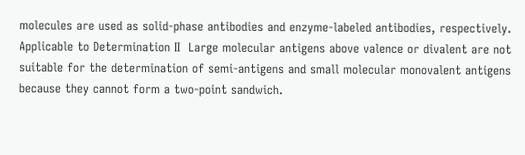molecules are used as solid-phase antibodies and enzyme-labeled antibodies, respectively. Applicable to Determination II  Large molecular antigens above valence or divalent are not suitable for the determination of semi-antigens and small molecular monovalent antigens because they cannot form a two-point sandwich.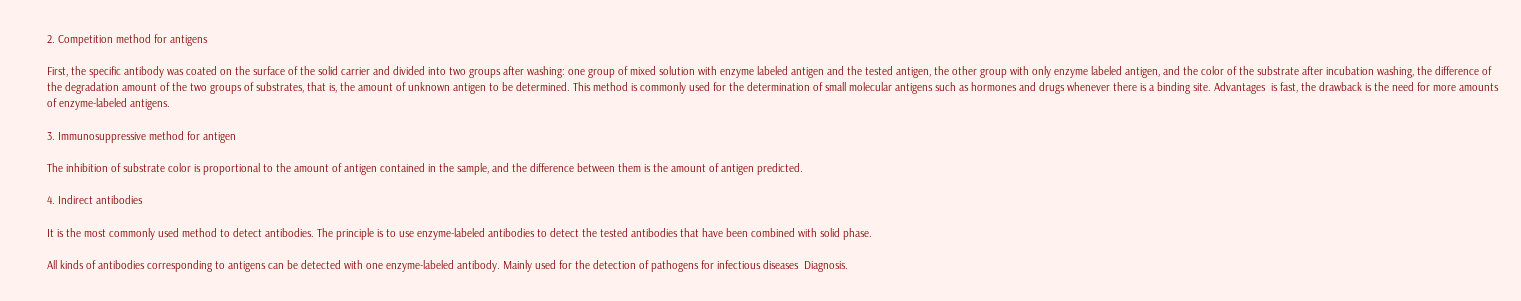2. Competition method for antigens

First, the specific antibody was coated on the surface of the solid carrier and divided into two groups after washing: one group of mixed solution with enzyme labeled antigen and the tested antigen, the other group with only enzyme labeled antigen, and the color of the substrate after incubation washing, the difference of the degradation amount of the two groups of substrates, that is, the amount of unknown antigen to be determined. This method is commonly used for the determination of small molecular antigens such as hormones and drugs whenever there is a binding site. Advantages  is fast, the drawback is the need for more amounts of enzyme-labeled antigens.

3. Immunosuppressive method for antigen

The inhibition of substrate color is proportional to the amount of antigen contained in the sample, and the difference between them is the amount of antigen predicted.

4. Indirect antibodies

It is the most commonly used method to detect antibodies. The principle is to use enzyme-labeled antibodies to detect the tested antibodies that have been combined with solid phase.

All kinds of antibodies corresponding to antigens can be detected with one enzyme-labeled antibody. Mainly used for the detection of pathogens for infectious diseases  Diagnosis.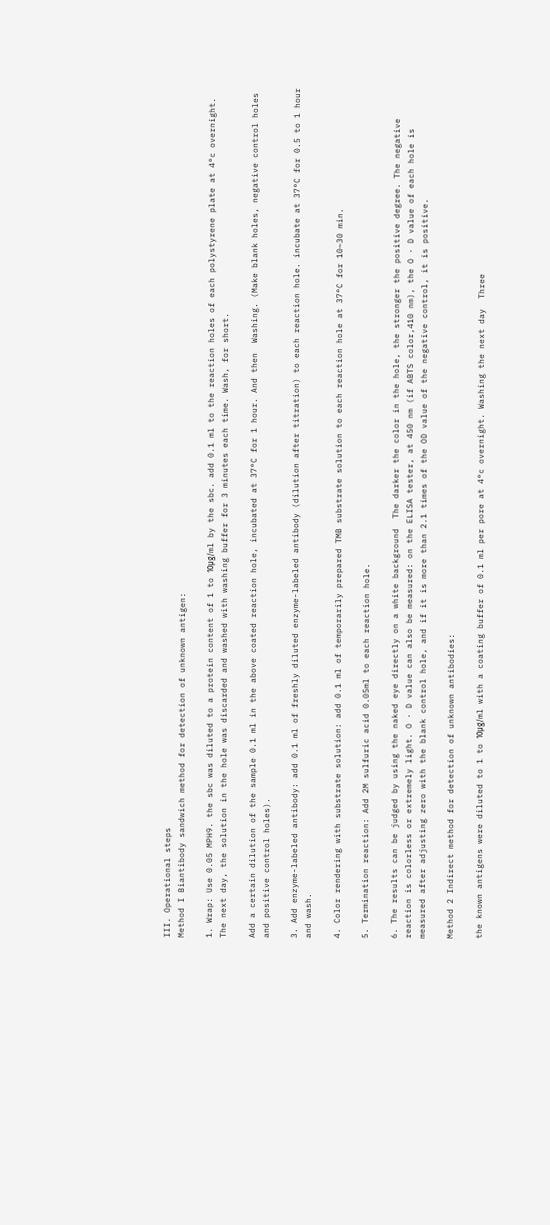III. Operational steps
Method I Biantibody sandwich method for detection of unknown antigen:

1. Wrap: Use 0.05 MPH9. the sbc was diluted to a protein content of 1 to 10μg/ml by the sbc. add 0.1 ml to the reaction holes of each polystyrene plate at 4°c overnight. The next day, the solution in the hole was discarded and washed with washing buffer for 3 minutes each time. Wash, for short.

Add a certain dilution of the sample 0.1 ml in the above coated reaction hole, incubated at 37°C for 1 hour. And then  Washing. (Make blank holes, negative control holes and positive control holes).

3. Add enzyme-labeled antibody: add 0.1 ml of freshly diluted enzyme-labeled antibody (dilution after titration) to each reaction hole. incubate at 37°C for 0.5 to 1 hour and wash.

4. Color rendering with substrate solution: add 0.1 ml of temporarily prepared TMB substrate solution to each reaction hole at 37°C for 10~30 min.

5. Termination reaction: Add 2M sulfuric acid 0.05ml to each reaction hole.

6. The results can be judged by using the naked eye directly on a white background  The darker the color in the hole, the stronger the positive degree. The negative reaction is colorless or extremely light. O · D value can also be measured: on the ELISA tester, at 450 nm (if ABTS color,410 nm), the O · D value of each hole is measured after adjusting zero with the blank control hole, and if it is more than 2.1 times of the OD value of the negative control, it is positive.

Method 2 Indirect method for detection of unknown antibodies:

the known antigens were diluted to 1 to 10μg/ml with a coating buffer of 0.1 ml per pore at 4°c overnight. Washing the next day  Three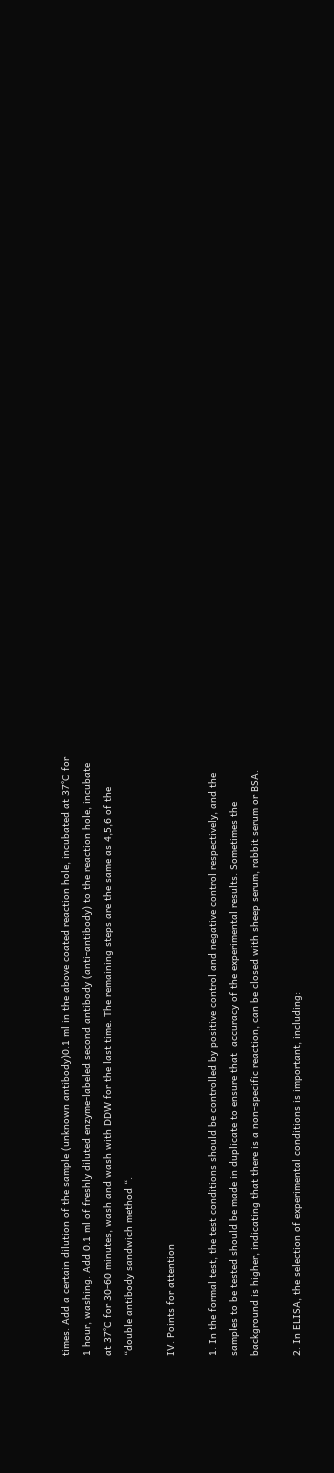times. Add a certain dilution of the sample (unknown antibody)0.1 ml in the above coated reaction hole, incubated at 37°C for 1 hour, washing. Add 0.1 ml of freshly diluted enzyme-labeled second antibody (anti-antibody) to the reaction hole, incubate at 37°C for 30-60 minutes, wash and wash with DDW for the last time. The remaining steps are the same as 4,5,6 of the “double antibody sandwich method “.

IV. Points for attention

1. In the formal test, the test conditions should be controlled by positive control and negative control respectively, and the samples to be tested should be made in duplicate to ensure that  accuracy of the experimental results. Sometimes the background is higher, indicating that there is a non-specific reaction, can be closed with sheep serum, rabbit serum or BSA.

2. In ELISA, the selection of experimental conditions is important, including: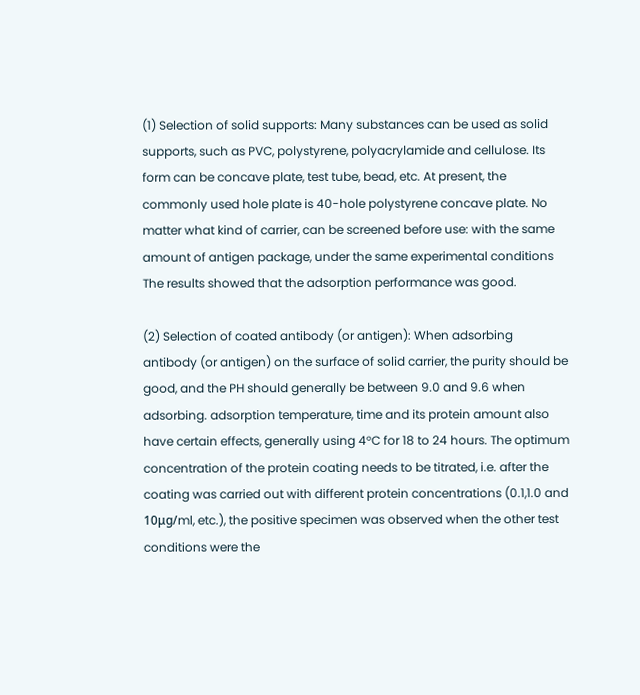(1) Selection of solid supports: Many substances can be used as solid supports, such as PVC, polystyrene, polyacrylamide and cellulose. Its form can be concave plate, test tube, bead, etc. At present, the commonly used hole plate is 40-hole polystyrene concave plate. No matter what kind of carrier, can be screened before use: with the same amount of antigen package, under the same experimental conditions  The results showed that the adsorption performance was good.

(2) Selection of coated antibody (or antigen): When adsorbing antibody (or antigen) on the surface of solid carrier, the purity should be good, and the PH should generally be between 9.0 and 9.6 when adsorbing. adsorption temperature, time and its protein amount also have certain effects, generally using 4°C for 18 to 24 hours. The optimum concentration of the protein coating needs to be titrated, i.e. after the coating was carried out with different protein concentrations (0.1,1.0 and 10μg/ml, etc.), the positive specimen was observed when the other test conditions were the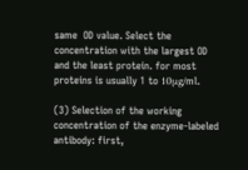same  OD value. Select the concentration with the largest OD and the least protein. for most proteins is usually 1 to 10μg/ml.

(3) Selection of the working concentration of the enzyme-labeled antibody: first,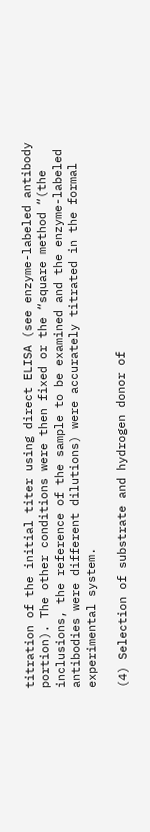titration of the initial titer using direct ELISA (see enzyme-labeled antibody portion). The other conditions were then fixed or the “square method “(the inclusions, the reference of the sample to be examined and the enzyme-labeled antibodies were different dilutions) were accurately titrated in the formal experimental system.

(4) Selection of substrate and hydrogen donor of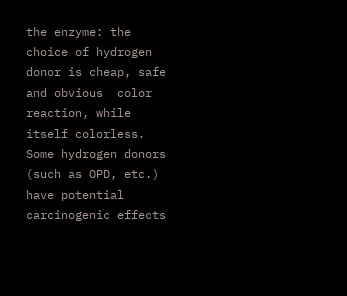the enzyme: the choice of hydrogen donor is cheap, safe and obvious  color reaction, while itself colorless. Some hydrogen donors (such as OPD, etc.) have potential carcinogenic effects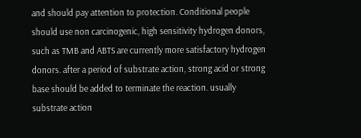and should pay attention to protection. Conditional people should use non carcinogenic, high sensitivity hydrogen donors, such as TMB and ABTS are currently more satisfactory hydrogen donors. after a period of substrate action, strong acid or strong base should be added to terminate the reaction. usually substrate action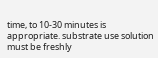time, to 10-30 minutes is appropriate. substrate use solution must be freshly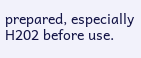prepared, especially H202 before use.